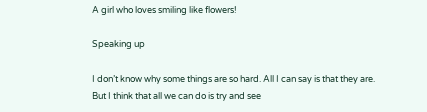A girl who loves smiling like flowers!

Speaking up

I don’t know why some things are so hard. All I can say is that they are. But I think that all we can do is try and see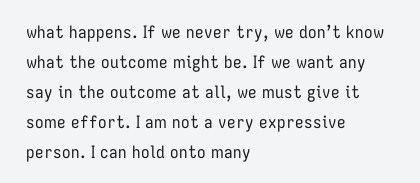what happens. If we never try, we don’t know what the outcome might be. If we want any say in the outcome at all, we must give it some effort. I am not a very expressive person. I can hold onto many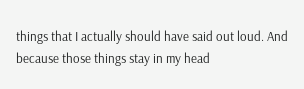things that I actually should have said out loud. And because those things stay in my head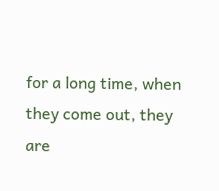for a long time, when they come out, they are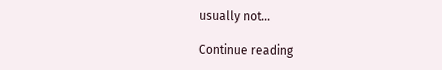usually not…

Continue reading